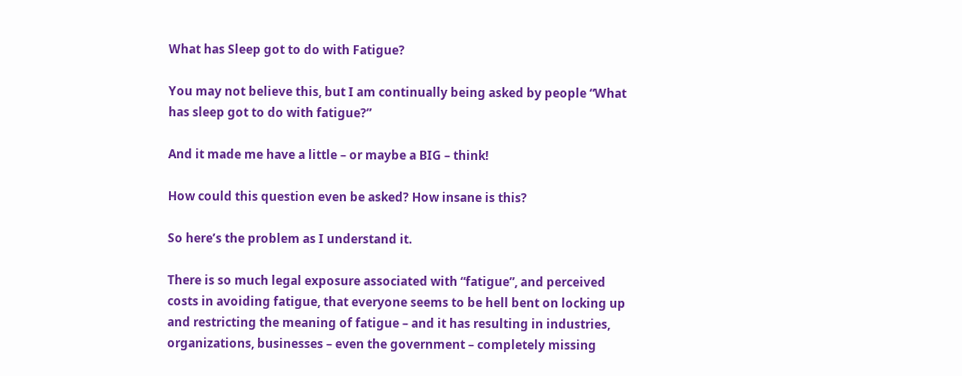What has Sleep got to do with Fatigue?

You may not believe this, but I am continually being asked by people “What has sleep got to do with fatigue?”

And it made me have a little – or maybe a BIG – think!

How could this question even be asked? How insane is this?

So here’s the problem as I understand it.

There is so much legal exposure associated with “fatigue”, and perceived costs in avoiding fatigue, that everyone seems to be hell bent on locking up and restricting the meaning of fatigue – and it has resulting in industries, organizations, businesses – even the government – completely missing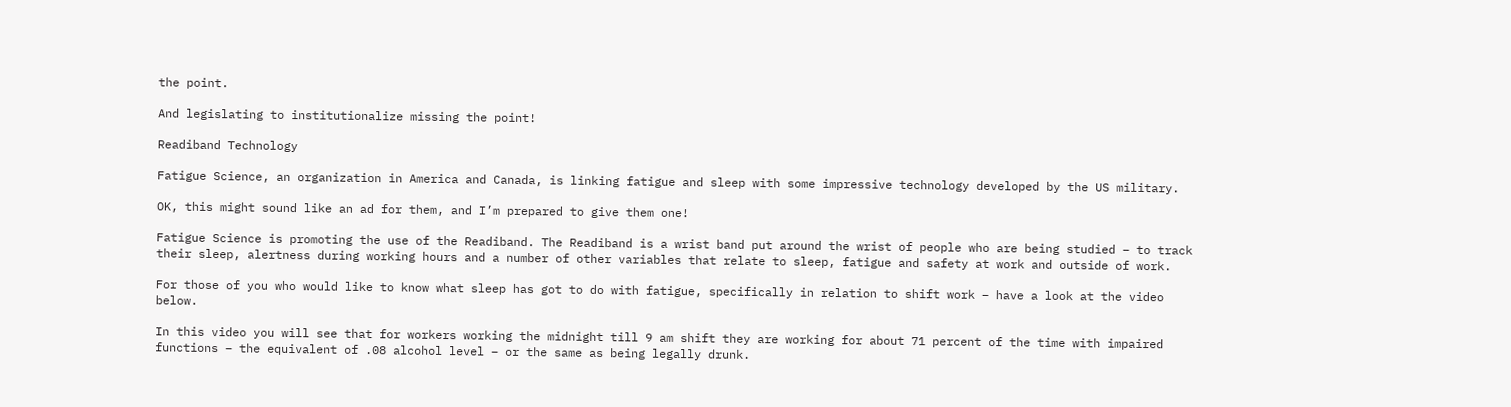the point.

And legislating to institutionalize missing the point!

Readiband Technology

Fatigue Science, an organization in America and Canada, is linking fatigue and sleep with some impressive technology developed by the US military.

OK, this might sound like an ad for them, and I’m prepared to give them one!

Fatigue Science is promoting the use of the Readiband. The Readiband is a wrist band put around the wrist of people who are being studied – to track their sleep, alertness during working hours and a number of other variables that relate to sleep, fatigue and safety at work and outside of work.

For those of you who would like to know what sleep has got to do with fatigue, specifically in relation to shift work – have a look at the video below.

In this video you will see that for workers working the midnight till 9 am shift they are working for about 71 percent of the time with impaired functions – the equivalent of .08 alcohol level – or the same as being legally drunk.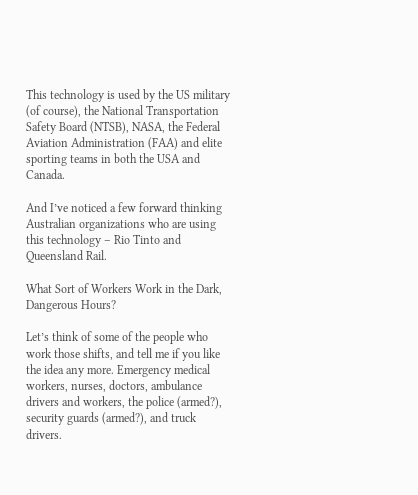This technology is used by the US military (of course), the National Transportation Safety Board (NTSB), NASA, the Federal Aviation Administration (FAA) and elite sporting teams in both the USA and Canada.

And I’ve noticed a few forward thinking Australian organizations who are using this technology – Rio Tinto and Queensland Rail.

What Sort of Workers Work in the Dark, Dangerous Hours?

Let’s think of some of the people who work those shifts, and tell me if you like the idea any more. Emergency medical workers, nurses, doctors, ambulance drivers and workers, the police (armed?), security guards (armed?), and truck drivers.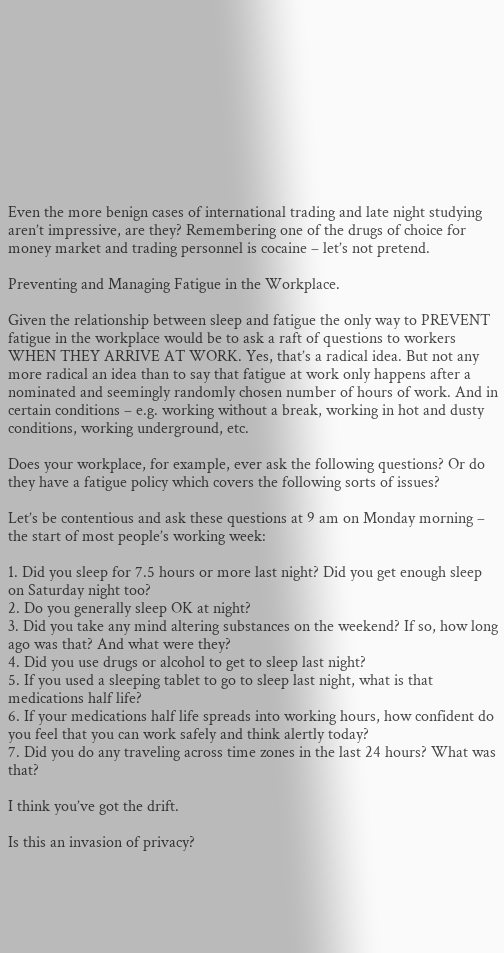Even the more benign cases of international trading and late night studying aren’t impressive, are they? Remembering one of the drugs of choice for money market and trading personnel is cocaine – let’s not pretend.

Preventing and Managing Fatigue in the Workplace.

Given the relationship between sleep and fatigue the only way to PREVENT fatigue in the workplace would be to ask a raft of questions to workers WHEN THEY ARRIVE AT WORK. Yes, that’s a radical idea. But not any more radical an idea than to say that fatigue at work only happens after a nominated and seemingly randomly chosen number of hours of work. And in certain conditions – e.g. working without a break, working in hot and dusty conditions, working underground, etc.

Does your workplace, for example, ever ask the following questions? Or do they have a fatigue policy which covers the following sorts of issues?

Let’s be contentious and ask these questions at 9 am on Monday morning – the start of most people’s working week:

1. Did you sleep for 7.5 hours or more last night? Did you get enough sleep on Saturday night too?
2. Do you generally sleep OK at night?
3. Did you take any mind altering substances on the weekend? If so, how long ago was that? And what were they?
4. Did you use drugs or alcohol to get to sleep last night?
5. If you used a sleeping tablet to go to sleep last night, what is that medications half life?
6. If your medications half life spreads into working hours, how confident do you feel that you can work safely and think alertly today?
7. Did you do any traveling across time zones in the last 24 hours? What was that?

I think you’ve got the drift.

Is this an invasion of privacy?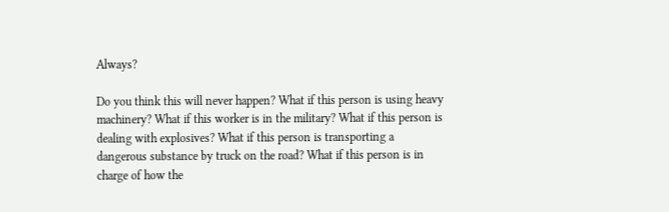Always?

Do you think this will never happen? What if this person is using heavy machinery? What if this worker is in the military? What if this person is dealing with explosives? What if this person is transporting a dangerous substance by truck on the road? What if this person is in charge of how the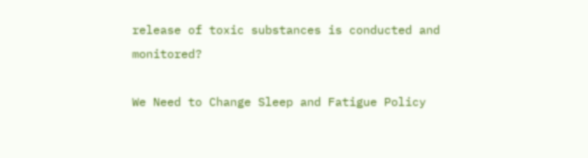release of toxic substances is conducted and monitored?

We Need to Change Sleep and Fatigue Policy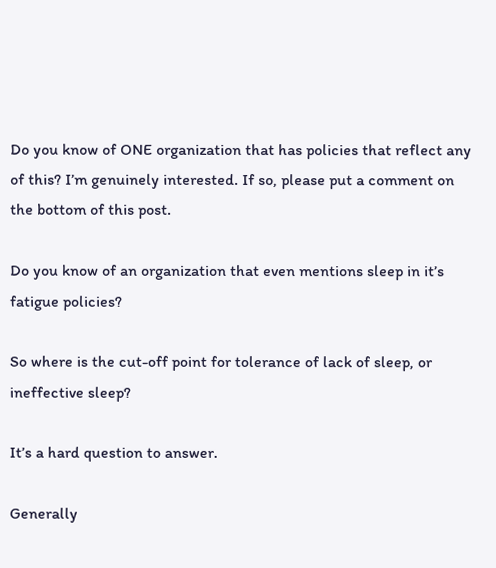Do you know of ONE organization that has policies that reflect any of this? I’m genuinely interested. If so, please put a comment on the bottom of this post.

Do you know of an organization that even mentions sleep in it’s fatigue policies?

So where is the cut-off point for tolerance of lack of sleep, or ineffective sleep?

It’s a hard question to answer.

Generally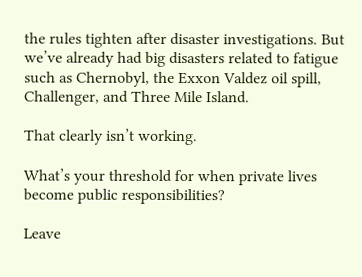the rules tighten after disaster investigations. But we’ve already had big disasters related to fatigue such as Chernobyl, the Exxon Valdez oil spill, Challenger, and Three Mile Island.

That clearly isn’t working.

What’s your threshold for when private lives become public responsibilities?

Leave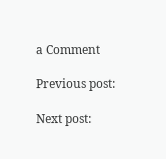a Comment

Previous post:

Next post: